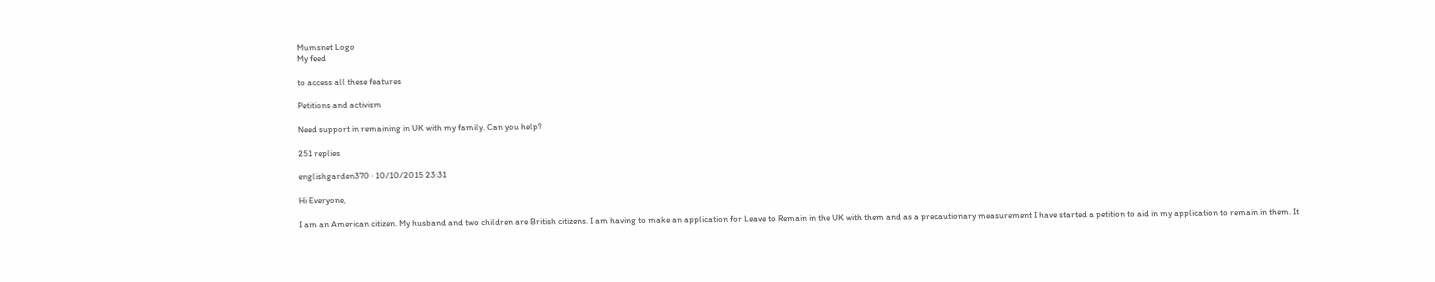Mumsnet Logo
My feed

to access all these features

Petitions and activism

Need support in remaining in UK with my family. Can you help?

251 replies

englishgarden370 · 10/10/2015 23:31

Hi Everyone,

I am an American citizen. My husband and two children are British citizens. I am having to make an application for Leave to Remain in the UK with them and as a precautionary measurement I have started a petition to aid in my application to remain in them. It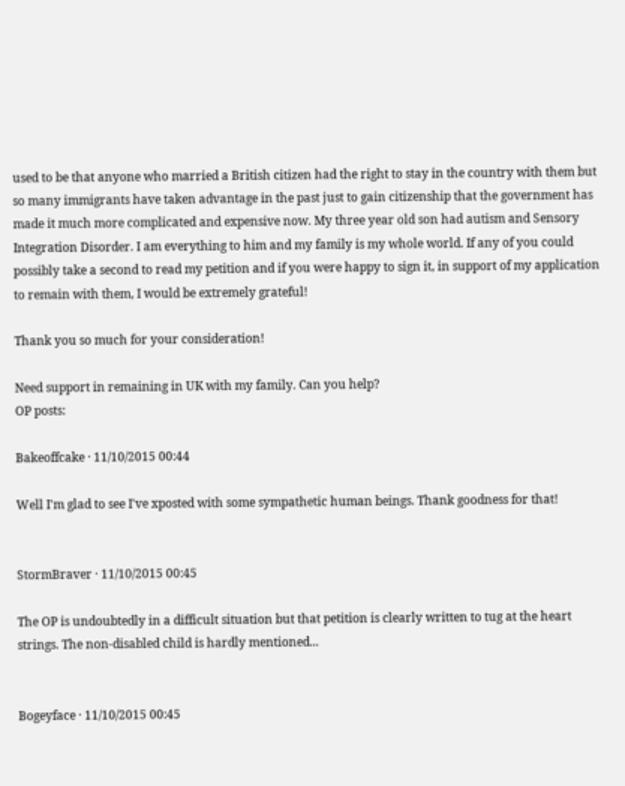used to be that anyone who married a British citizen had the right to stay in the country with them but so many immigrants have taken advantage in the past just to gain citizenship that the government has made it much more complicated and expensive now. My three year old son had autism and Sensory Integration Disorder. I am everything to him and my family is my whole world. If any of you could possibly take a second to read my petition and if you were happy to sign it, in support of my application to remain with them, I would be extremely grateful!

Thank you so much for your consideration!

Need support in remaining in UK with my family. Can you help?
OP posts:

Bakeoffcake · 11/10/2015 00:44

Well I'm glad to see I've xposted with some sympathetic human beings. Thank goodness for that!


StormBraver · 11/10/2015 00:45

The OP is undoubtedly in a difficult situation but that petition is clearly written to tug at the heart strings. The non-disabled child is hardly mentioned...


Bogeyface · 11/10/2015 00:45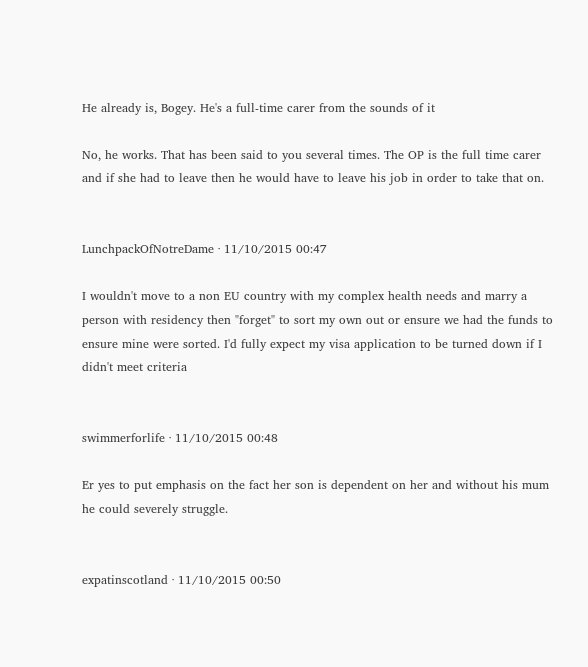He already is, Bogey. He's a full-time carer from the sounds of it

No, he works. That has been said to you several times. The OP is the full time carer and if she had to leave then he would have to leave his job in order to take that on.


LunchpackOfNotreDame · 11/10/2015 00:47

I wouldn't move to a non EU country with my complex health needs and marry a person with residency then "forget" to sort my own out or ensure we had the funds to ensure mine were sorted. I'd fully expect my visa application to be turned down if I didn't meet criteria


swimmerforlife · 11/10/2015 00:48

Er yes to put emphasis on the fact her son is dependent on her and without his mum he could severely struggle.


expatinscotland · 11/10/2015 00:50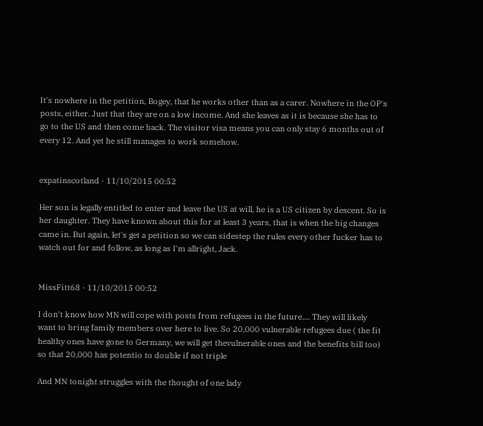It's nowhere in the petition, Bogey, that he works other than as a carer. Nowhere in the OP's posts, either. Just that they are on a low income. And she leaves as it is because she has to go to the US and then come back. The visitor visa means you can only stay 6 months out of every 12. And yet he still manages to work somehow.


expatinscotland · 11/10/2015 00:52

Her son is legally entitled to enter and leave the US at will, he is a US citizen by descent. So is her daughter. They have known about this for at least 3 years, that is when the big changes came in. But again, let's get a petition so we can sidestep the rules every other fucker has to watch out for and follow, as long as I'm allright, Jack.


MissFitt68 · 11/10/2015 00:52

I don't know how MN will cope with posts from refugees in the future.... They will likely want to bring family members over here to live. So 20,000 vulnerable refugees due ( the fit healthy ones have gone to Germany, we will get thevulnerable ones and the benefits bill too) so that 20,000 has potentio to double if not triple

And MN tonight struggles with the thought of one lady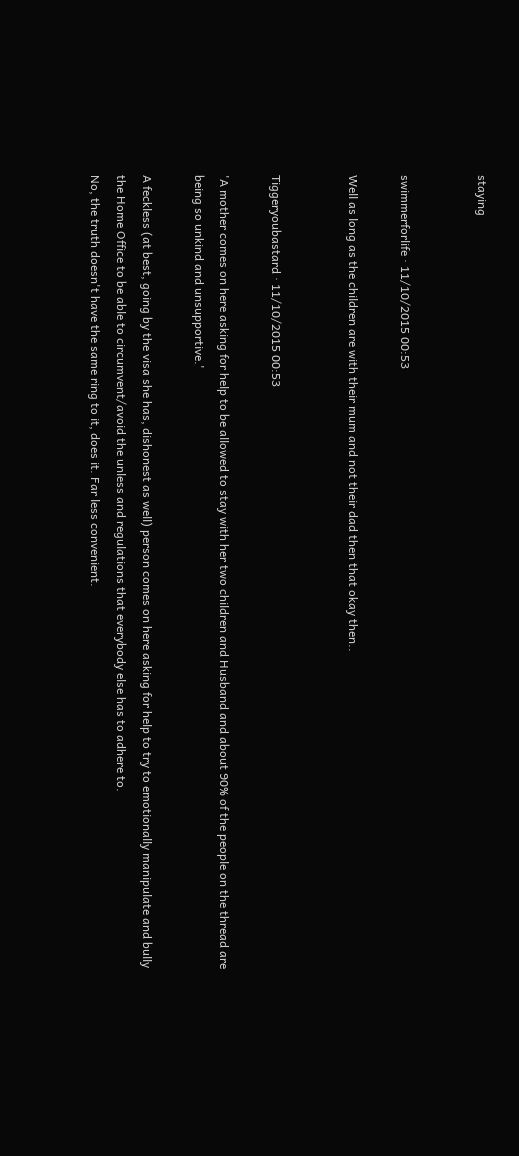staying


swimmerforlife · 11/10/2015 00:53

Well as long as the children are with their mum and not their dad then that okay then..


Tiggeryoubastard · 11/10/2015 00:53

'A mother comes on here asking for help to be allowed to stay with her two children and Husband and about 90% of the people on the thread are being so unkind and unsupportive.'

A feckless (at best, going by the visa she has, dishonest as well) person comes on here asking for help to try to emotionally manipulate and bully the Home Office to be able to circumvent/avoid the unless and regulations that everybody else has to adhere to.
No, the truth doesn't have the same ring to it, does it. Far less convenient.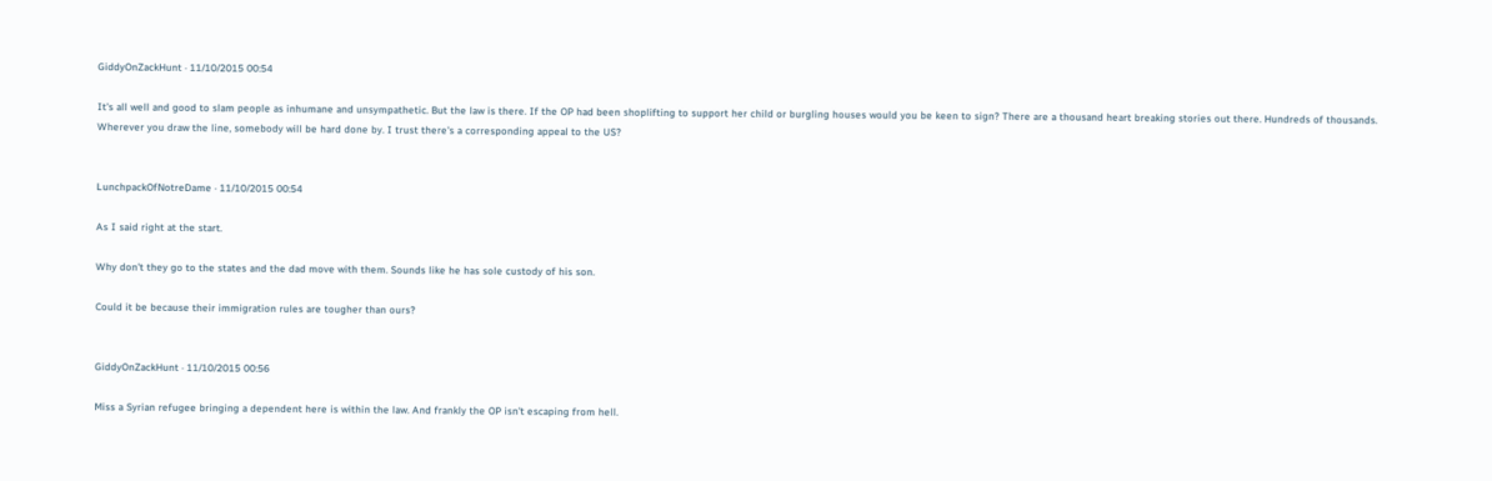GiddyOnZackHunt · 11/10/2015 00:54

It's all well and good to slam people as inhumane and unsympathetic. But the law is there. If the OP had been shoplifting to support her child or burgling houses would you be keen to sign? There are a thousand heart breaking stories out there. Hundreds of thousands. Wherever you draw the line, somebody will be hard done by. I trust there's a corresponding appeal to the US?


LunchpackOfNotreDame · 11/10/2015 00:54

As I said right at the start.

Why don't they go to the states and the dad move with them. Sounds like he has sole custody of his son.

Could it be because their immigration rules are tougher than ours?


GiddyOnZackHunt · 11/10/2015 00:56

Miss a Syrian refugee bringing a dependent here is within the law. And frankly the OP isn't escaping from hell.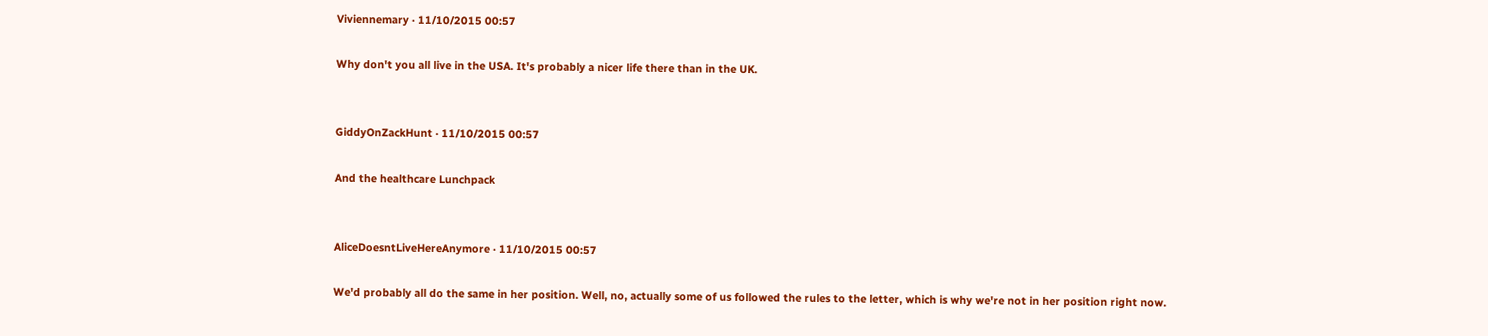Viviennemary · 11/10/2015 00:57

Why don't you all live in the USA. It's probably a nicer life there than in the UK.


GiddyOnZackHunt · 11/10/2015 00:57

And the healthcare Lunchpack


AliceDoesntLiveHereAnymore · 11/10/2015 00:57

We'd probably all do the same in her position. Well, no, actually some of us followed the rules to the letter, which is why we're not in her position right now.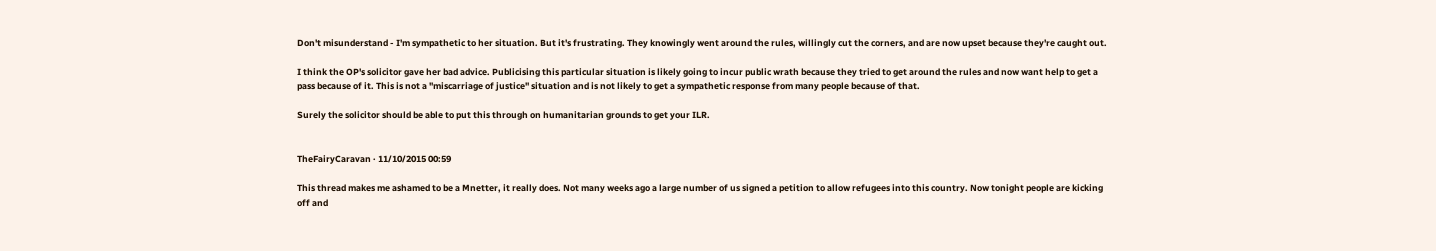Don't misunderstand - I'm sympathetic to her situation. But it's frustrating. They knowingly went around the rules, willingly cut the corners, and are now upset because they're caught out.

I think the OP's solicitor gave her bad advice. Publicising this particular situation is likely going to incur public wrath because they tried to get around the rules and now want help to get a pass because of it. This is not a "miscarriage of justice" situation and is not likely to get a sympathetic response from many people because of that.

Surely the solicitor should be able to put this through on humanitarian grounds to get your ILR.


TheFairyCaravan · 11/10/2015 00:59

This thread makes me ashamed to be a Mnetter, it really does. Not many weeks ago a large number of us signed a petition to allow refugees into this country. Now tonight people are kicking off and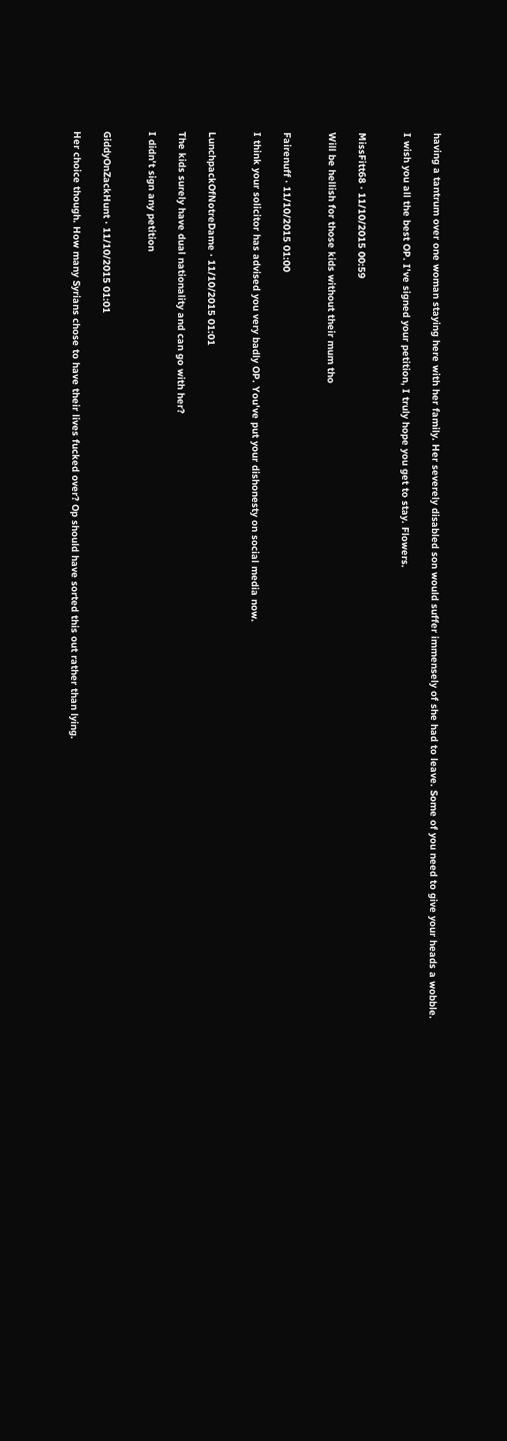having a tantrum over one woman staying here with her family. Her severely disabled son would suffer immensely of she had to leave. Some of you need to give your heads a wobble.

I wish you all the best OP. I've signed your petition, I truly hope you get to stay. Flowers.


MissFitt68 · 11/10/2015 00:59

Will be hellish for those kids without their mum tho


Fairenuff · 11/10/2015 01:00

I think your solicitor has advised you very badly OP. You've put your dishonesty on social media now.


LunchpackOfNotreDame · 11/10/2015 01:01

The kids surely have dual nationality and can go with her?

I didn't sign any petition


GiddyOnZackHunt · 11/10/2015 01:01

Her choice though. How many Syrians chose to have their lives fucked over? Op should have sorted this out rather than lying.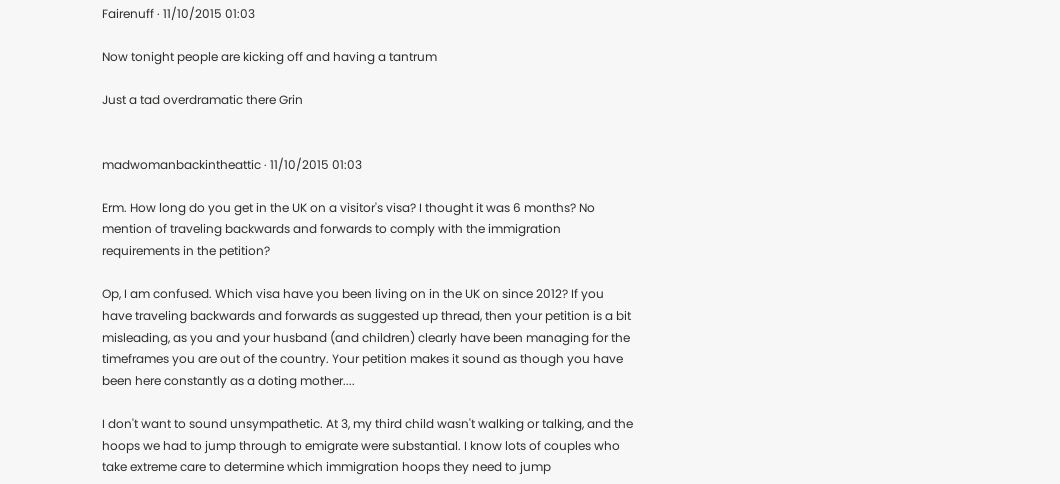Fairenuff · 11/10/2015 01:03

Now tonight people are kicking off and having a tantrum

Just a tad overdramatic there Grin


madwomanbackintheattic · 11/10/2015 01:03

Erm. How long do you get in the UK on a visitor's visa? I thought it was 6 months? No mention of traveling backwards and forwards to comply with the immigration requirements in the petition?

Op, I am confused. Which visa have you been living on in the UK on since 2012? If you have traveling backwards and forwards as suggested up thread, then your petition is a bit misleading, as you and your husband (and children) clearly have been managing for the timeframes you are out of the country. Your petition makes it sound as though you have been here constantly as a doting mother....

I don't want to sound unsympathetic. At 3, my third child wasn't walking or talking, and the hoops we had to jump through to emigrate were substantial. I know lots of couples who take extreme care to determine which immigration hoops they need to jump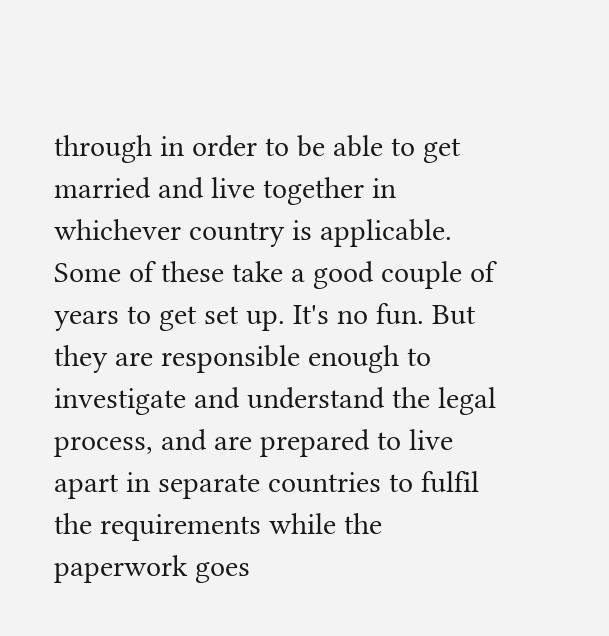through in order to be able to get married and live together in whichever country is applicable. Some of these take a good couple of years to get set up. It's no fun. But they are responsible enough to investigate and understand the legal process, and are prepared to live apart in separate countries to fulfil the requirements while the paperwork goes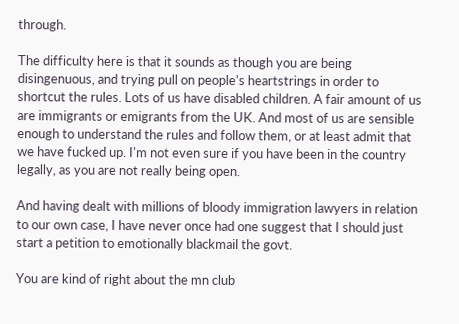through.

The difficulty here is that it sounds as though you are being disingenuous, and trying pull on people's heartstrings in order to shortcut the rules. Lots of us have disabled children. A fair amount of us are immigrants or emigrants from the UK. And most of us are sensible enough to understand the rules and follow them, or at least admit that we have fucked up. I'm not even sure if you have been in the country legally, as you are not really being open.

And having dealt with millions of bloody immigration lawyers in relation to our own case, I have never once had one suggest that I should just start a petition to emotionally blackmail the govt.

You are kind of right about the mn club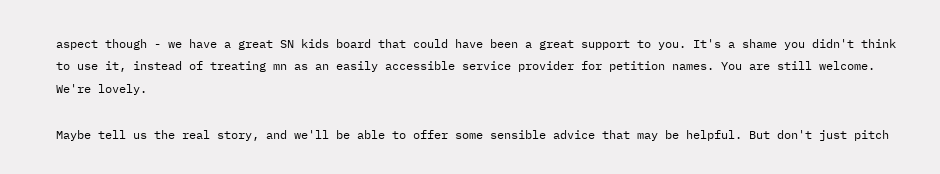aspect though - we have a great SN kids board that could have been a great support to you. It's a shame you didn't think to use it, instead of treating mn as an easily accessible service provider for petition names. You are still welcome. We're lovely.

Maybe tell us the real story, and we'll be able to offer some sensible advice that may be helpful. But don't just pitch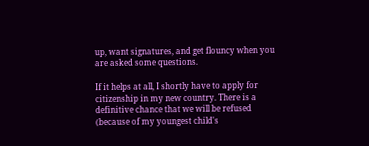up, want signatures, and get flouncy when you are asked some questions.

If it helps at all, I shortly have to apply for citizenship in my new country. There is a definitive chance that we will be refused (because of my youngest child's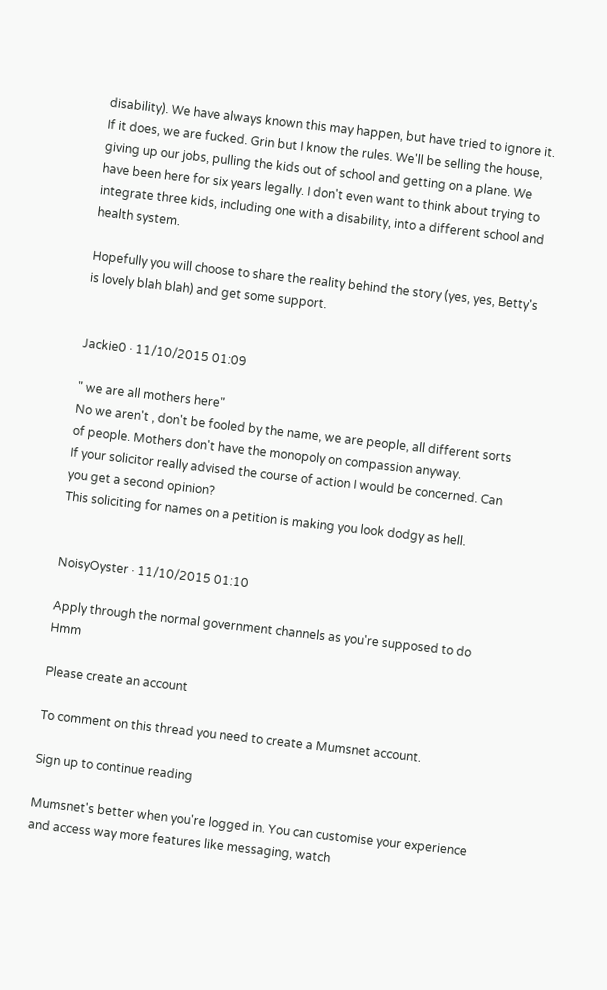disability). We have always known this may happen, but have tried to ignore it. If it does, we are fucked. Grin but I know the rules. We'll be selling the house, giving up our jobs, pulling the kids out of school and getting on a plane. We have been here for six years legally. I don't even want to think about trying to integrate three kids, including one with a disability, into a different school and health system.

Hopefully you will choose to share the reality behind the story (yes, yes, Betty's is lovely blah blah) and get some support.


Jackie0 · 11/10/2015 01:09

" we are all mothers here"
No we aren't , don't be fooled by the name, we are people, all different sorts of people. Mothers don't have the monopoly on compassion anyway.
If your solicitor really advised the course of action I would be concerned. Can you get a second opinion?
This soliciting for names on a petition is making you look dodgy as hell.


NoisyOyster · 11/10/2015 01:10

Apply through the normal government channels as you're supposed to do Hmm

Please create an account

To comment on this thread you need to create a Mumsnet account.

Sign up to continue reading

Mumsnet's better when you're logged in. You can customise your experience and access way more features like messaging, watch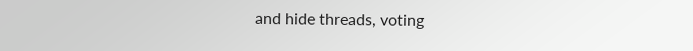and hide threads, voting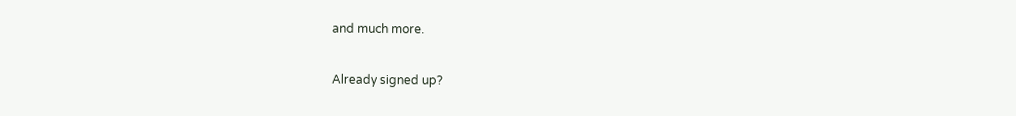and much more.

Already signed up?